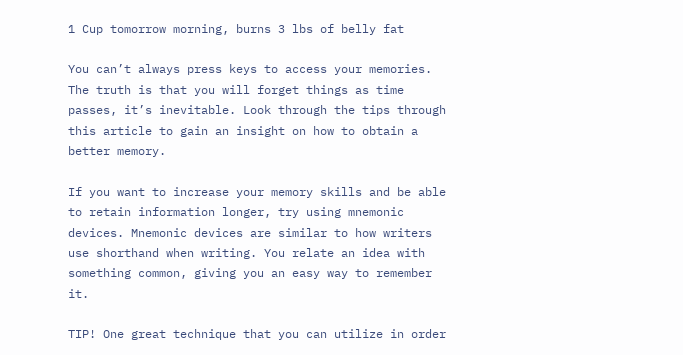1 Cup tomorrow morning, burns 3 lbs of belly fat

You can’t always press keys to access your memories. The truth is that you will forget things as time passes, it’s inevitable. Look through the tips through this article to gain an insight on how to obtain a better memory.

If you want to increase your memory skills and be able to retain information longer, try using mnemonic devices. Mnemonic devices are similar to how writers use shorthand when writing. You relate an idea with something common, giving you an easy way to remember it.

TIP! One great technique that you can utilize in order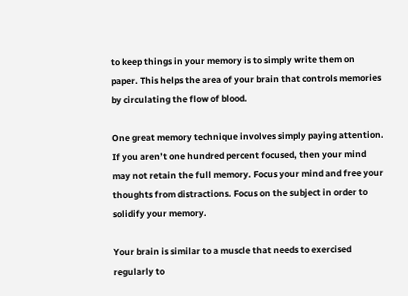to keep things in your memory is to simply write them on paper. This helps the area of your brain that controls memories by circulating the flow of blood.

One great memory technique involves simply paying attention. If you aren’t one hundred percent focused, then your mind may not retain the full memory. Focus your mind and free your thoughts from distractions. Focus on the subject in order to solidify your memory.

Your brain is similar to a muscle that needs to exercised regularly to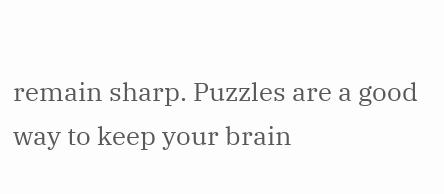remain sharp. Puzzles are a good way to keep your brain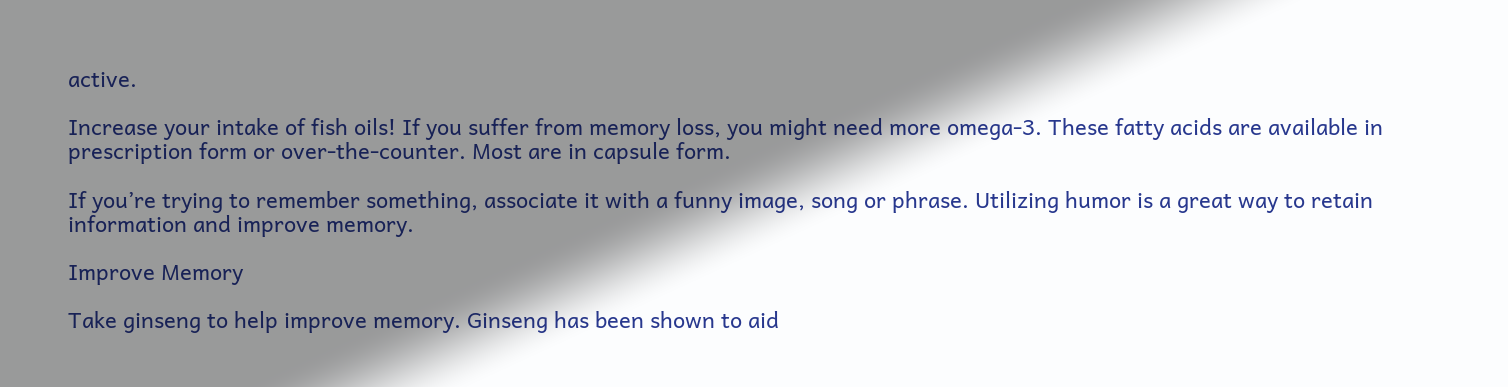active.

Increase your intake of fish oils! If you suffer from memory loss, you might need more omega-3. These fatty acids are available in prescription form or over-the-counter. Most are in capsule form.

If you’re trying to remember something, associate it with a funny image, song or phrase. Utilizing humor is a great way to retain information and improve memory.

Improve Memory

Take ginseng to help improve memory. Ginseng has been shown to aid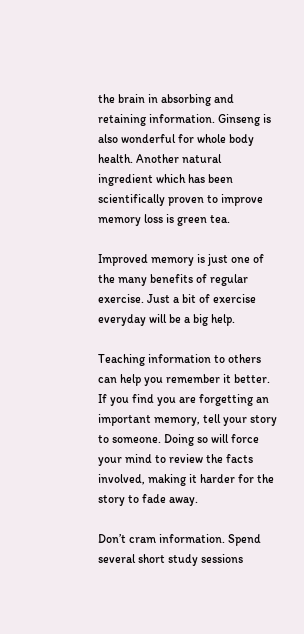the brain in absorbing and retaining information. Ginseng is also wonderful for whole body health. Another natural ingredient which has been scientifically proven to improve memory loss is green tea.

Improved memory is just one of the many benefits of regular exercise. Just a bit of exercise everyday will be a big help.

Teaching information to others can help you remember it better. If you find you are forgetting an important memory, tell your story to someone. Doing so will force your mind to review the facts involved, making it harder for the story to fade away.

Don’t cram information. Spend several short study sessions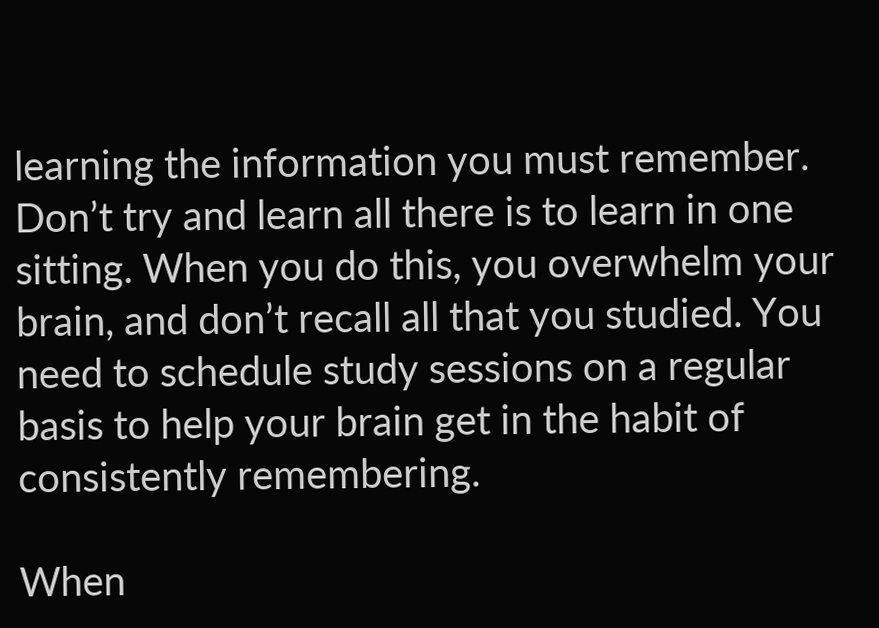learning the information you must remember. Don’t try and learn all there is to learn in one sitting. When you do this, you overwhelm your brain, and don’t recall all that you studied. You need to schedule study sessions on a regular basis to help your brain get in the habit of consistently remembering.

When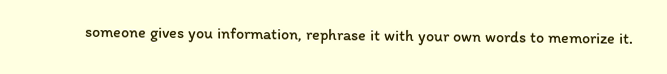someone gives you information, rephrase it with your own words to memorize it.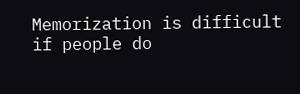Memorization is difficult if people do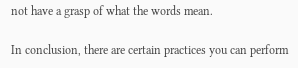not have a grasp of what the words mean.

In conclusion, there are certain practices you can perform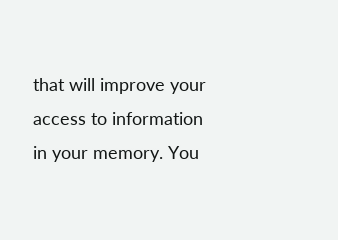that will improve your access to information in your memory. You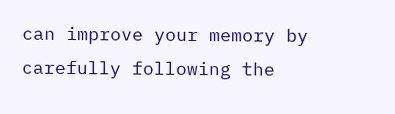can improve your memory by carefully following the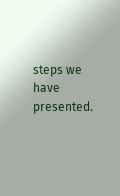steps we have presented.